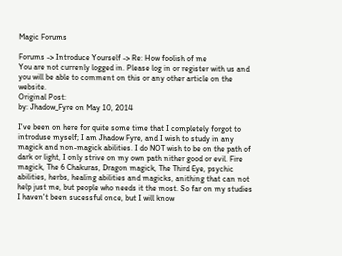Magic Forums

Forums -> Introduce Yourself -> Re: How foolish of me
You are not currenly logged in. Please log in or register with us and you will be able to comment on this or any other article on the website.
Original Post:
by: Jhadow_Fyre on May 10, 2014

I've been on here for quite some time that I completely forgot to introduse myself; I am Jhadow Fyre, and I wish to study in any magick and non-magick abilities. I do NOT wish to be on the path of dark or light, I only strive on my own path nither good or evil. Fire magick, The 6 Chakuras, Dragon magick, The Third Eye, psychic abilities, herbs, healing abilities and magicks, anithing that can not help just me, but people who needs it the most. So far on my studies I haven't been sucessful once, but I will know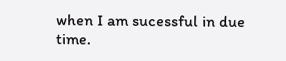when I am sucessful in due time.